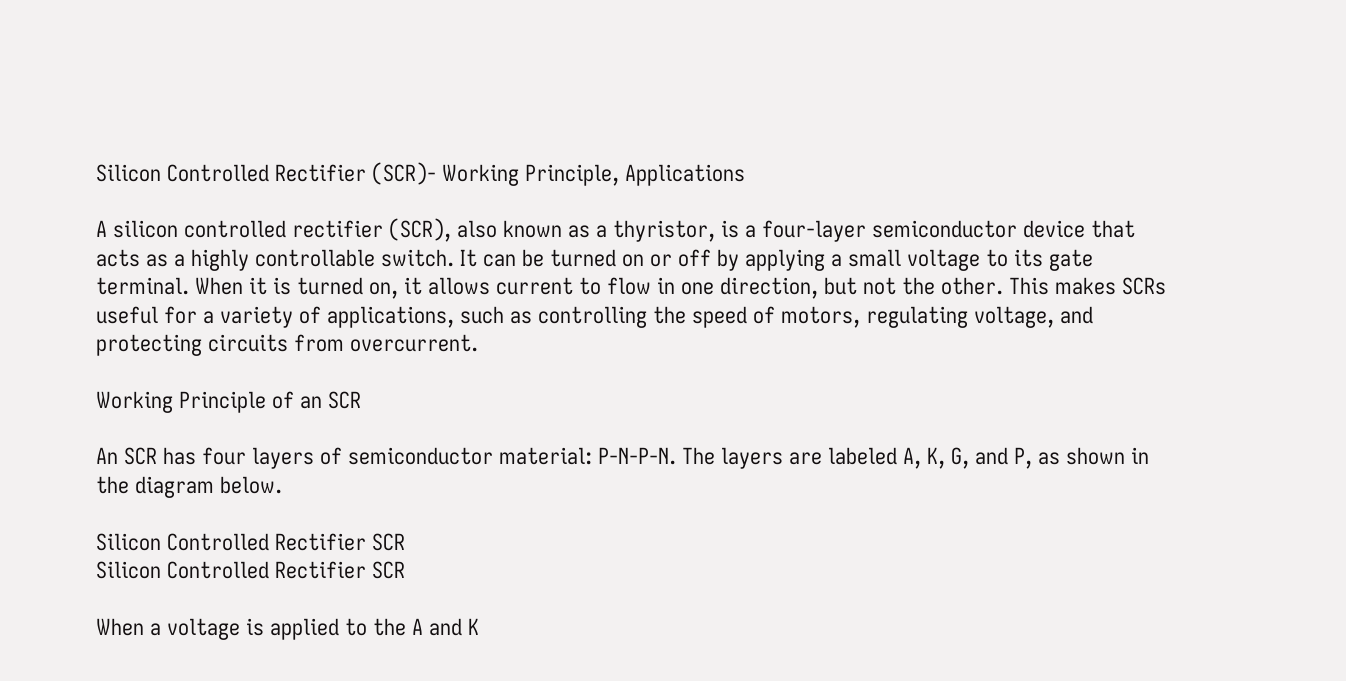Silicon Controlled Rectifier (SCR)- Working Principle, Applications

A silicon controlled rectifier (SCR), also known as a thyristor, is a four-layer semiconductor device that acts as a highly controllable switch. It can be turned on or off by applying a small voltage to its gate terminal. When it is turned on, it allows current to flow in one direction, but not the other. This makes SCRs useful for a variety of applications, such as controlling the speed of motors, regulating voltage, and protecting circuits from overcurrent.

Working Principle of an SCR

An SCR has four layers of semiconductor material: P-N-P-N. The layers are labeled A, K, G, and P, as shown in the diagram below.

Silicon Controlled Rectifier SCR
Silicon Controlled Rectifier SCR

When a voltage is applied to the A and K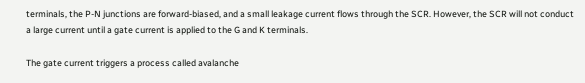terminals, the P-N junctions are forward-biased, and a small leakage current flows through the SCR. However, the SCR will not conduct a large current until a gate current is applied to the G and K terminals.

The gate current triggers a process called avalanche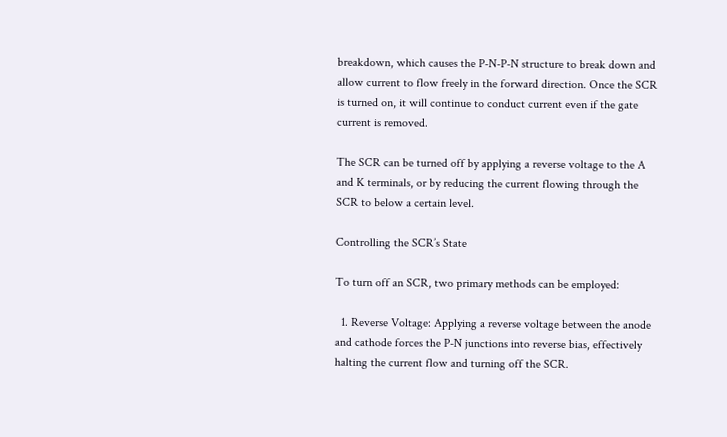breakdown, which causes the P-N-P-N structure to break down and allow current to flow freely in the forward direction. Once the SCR is turned on, it will continue to conduct current even if the gate current is removed.

The SCR can be turned off by applying a reverse voltage to the A and K terminals, or by reducing the current flowing through the SCR to below a certain level.

Controlling the SCR’s State

To turn off an SCR, two primary methods can be employed:

  1. Reverse Voltage: Applying a reverse voltage between the anode and cathode forces the P-N junctions into reverse bias, effectively halting the current flow and turning off the SCR.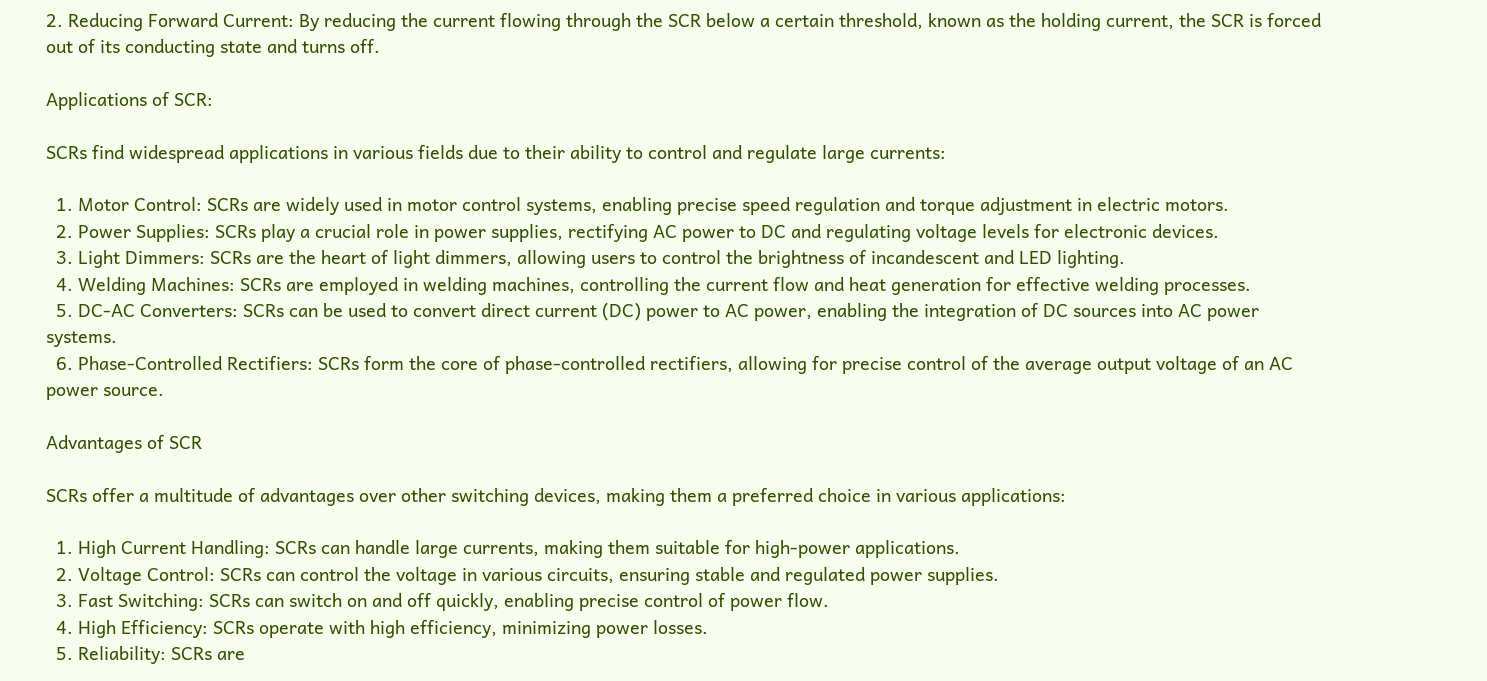2. Reducing Forward Current: By reducing the current flowing through the SCR below a certain threshold, known as the holding current, the SCR is forced out of its conducting state and turns off.

Applications of SCR:

SCRs find widespread applications in various fields due to their ability to control and regulate large currents:

  1. Motor Control: SCRs are widely used in motor control systems, enabling precise speed regulation and torque adjustment in electric motors.
  2. Power Supplies: SCRs play a crucial role in power supplies, rectifying AC power to DC and regulating voltage levels for electronic devices.
  3. Light Dimmers: SCRs are the heart of light dimmers, allowing users to control the brightness of incandescent and LED lighting.
  4. Welding Machines: SCRs are employed in welding machines, controlling the current flow and heat generation for effective welding processes.
  5. DC-AC Converters: SCRs can be used to convert direct current (DC) power to AC power, enabling the integration of DC sources into AC power systems.
  6. Phase-Controlled Rectifiers: SCRs form the core of phase-controlled rectifiers, allowing for precise control of the average output voltage of an AC power source.

Advantages of SCR

SCRs offer a multitude of advantages over other switching devices, making them a preferred choice in various applications:

  1. High Current Handling: SCRs can handle large currents, making them suitable for high-power applications.
  2. Voltage Control: SCRs can control the voltage in various circuits, ensuring stable and regulated power supplies.
  3. Fast Switching: SCRs can switch on and off quickly, enabling precise control of power flow.
  4. High Efficiency: SCRs operate with high efficiency, minimizing power losses.
  5. Reliability: SCRs are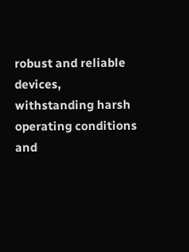robust and reliable devices, withstanding harsh operating conditions and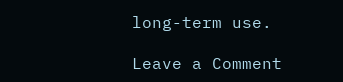long-term use.

Leave a Comment